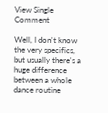View Single Comment

Well, I don't know the very specifics, but usually there's a huge difference between a whole dance routine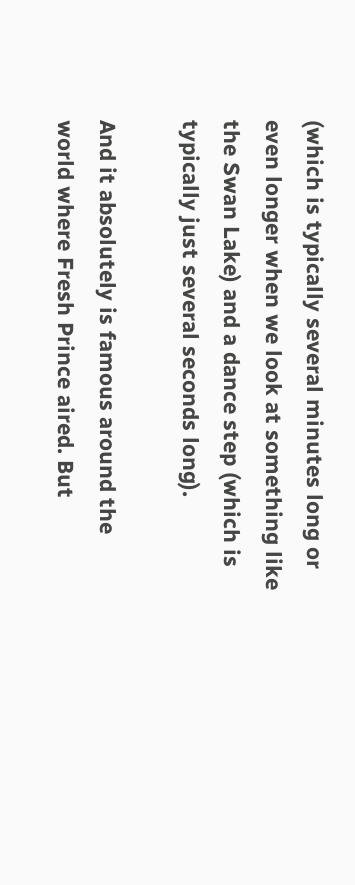(which is typically several minutes long or even longer when we look at something like the Swan Lake) and a dance step (which is typically just several seconds long).

And it absolutely is famous around the world where Fresh Prince aired. But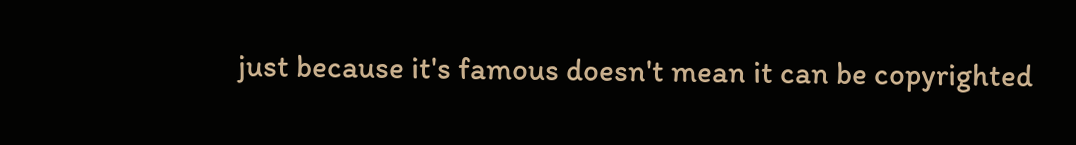just because it's famous doesn't mean it can be copyrighted